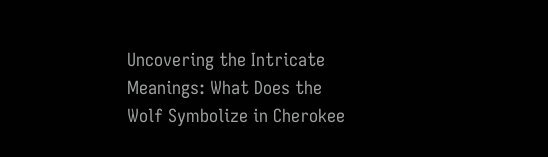Uncovering the Intricate Meanings: What Does the Wolf Symbolize in Cherokee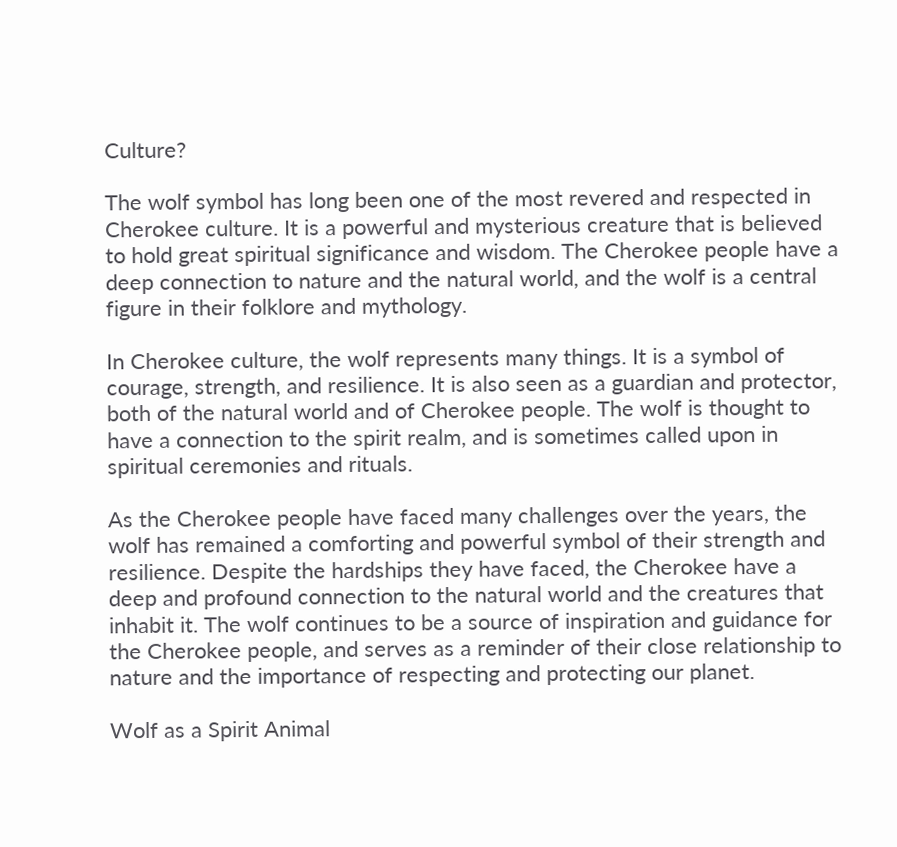Culture?

The wolf symbol has long been one of the most revered and respected in Cherokee culture. It is a powerful and mysterious creature that is believed to hold great spiritual significance and wisdom. The Cherokee people have a deep connection to nature and the natural world, and the wolf is a central figure in their folklore and mythology.

In Cherokee culture, the wolf represents many things. It is a symbol of courage, strength, and resilience. It is also seen as a guardian and protector, both of the natural world and of Cherokee people. The wolf is thought to have a connection to the spirit realm, and is sometimes called upon in spiritual ceremonies and rituals.

As the Cherokee people have faced many challenges over the years, the wolf has remained a comforting and powerful symbol of their strength and resilience. Despite the hardships they have faced, the Cherokee have a deep and profound connection to the natural world and the creatures that inhabit it. The wolf continues to be a source of inspiration and guidance for the Cherokee people, and serves as a reminder of their close relationship to nature and the importance of respecting and protecting our planet.

Wolf as a Spirit Animal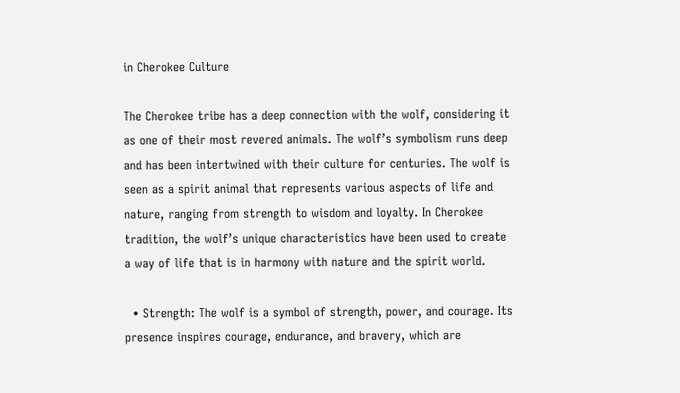in Cherokee Culture

The Cherokee tribe has a deep connection with the wolf, considering it as one of their most revered animals. The wolf’s symbolism runs deep and has been intertwined with their culture for centuries. The wolf is seen as a spirit animal that represents various aspects of life and nature, ranging from strength to wisdom and loyalty. In Cherokee tradition, the wolf’s unique characteristics have been used to create a way of life that is in harmony with nature and the spirit world.

  • Strength: The wolf is a symbol of strength, power, and courage. Its presence inspires courage, endurance, and bravery, which are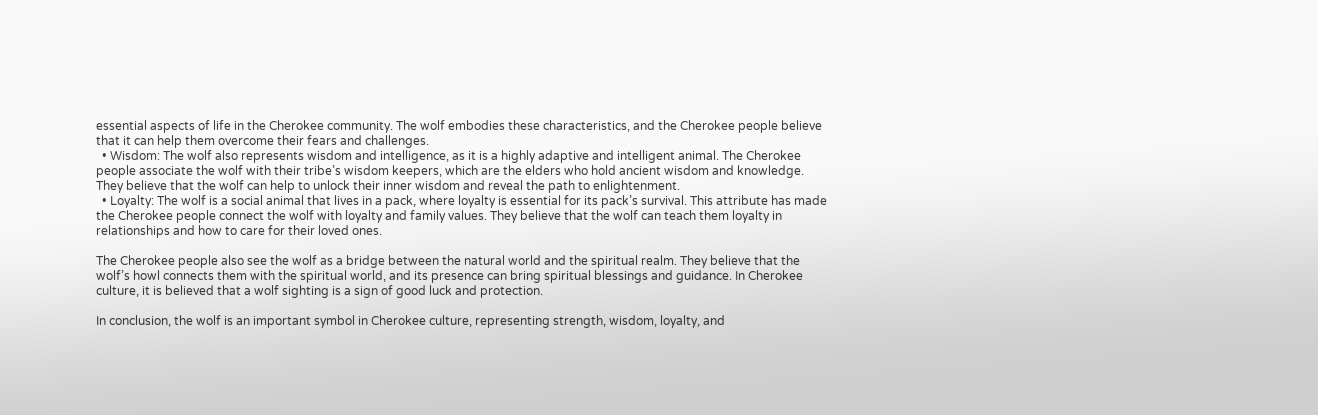essential aspects of life in the Cherokee community. The wolf embodies these characteristics, and the Cherokee people believe that it can help them overcome their fears and challenges.
  • Wisdom: The wolf also represents wisdom and intelligence, as it is a highly adaptive and intelligent animal. The Cherokee people associate the wolf with their tribe’s wisdom keepers, which are the elders who hold ancient wisdom and knowledge. They believe that the wolf can help to unlock their inner wisdom and reveal the path to enlightenment.
  • Loyalty: The wolf is a social animal that lives in a pack, where loyalty is essential for its pack’s survival. This attribute has made the Cherokee people connect the wolf with loyalty and family values. They believe that the wolf can teach them loyalty in relationships and how to care for their loved ones.

The Cherokee people also see the wolf as a bridge between the natural world and the spiritual realm. They believe that the wolf’s howl connects them with the spiritual world, and its presence can bring spiritual blessings and guidance. In Cherokee culture, it is believed that a wolf sighting is a sign of good luck and protection.

In conclusion, the wolf is an important symbol in Cherokee culture, representing strength, wisdom, loyalty, and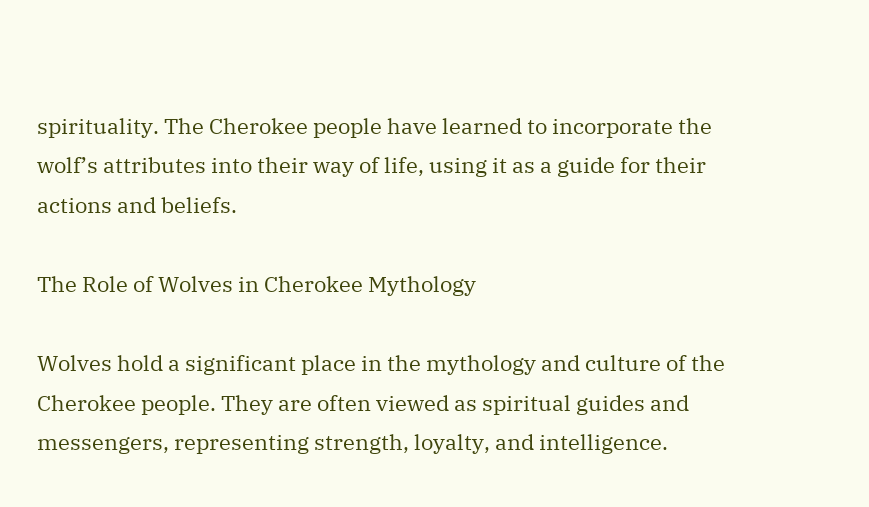spirituality. The Cherokee people have learned to incorporate the wolf’s attributes into their way of life, using it as a guide for their actions and beliefs.

The Role of Wolves in Cherokee Mythology

Wolves hold a significant place in the mythology and culture of the Cherokee people. They are often viewed as spiritual guides and messengers, representing strength, loyalty, and intelligence.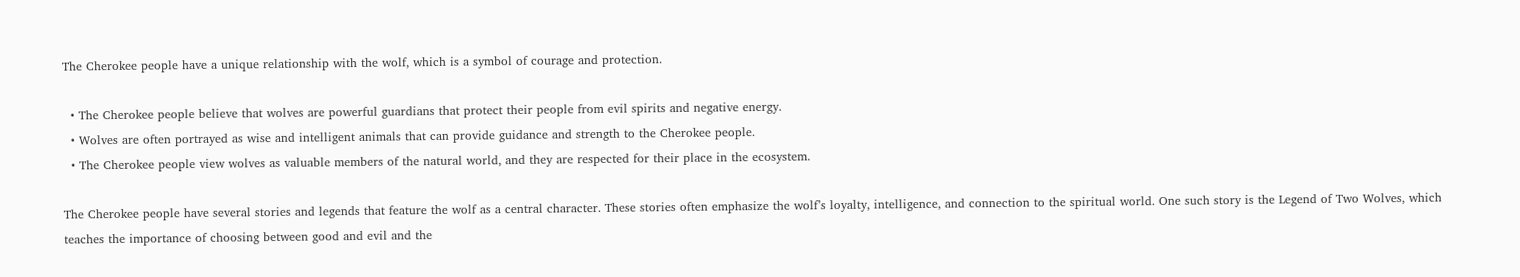The Cherokee people have a unique relationship with the wolf, which is a symbol of courage and protection.

  • The Cherokee people believe that wolves are powerful guardians that protect their people from evil spirits and negative energy.
  • Wolves are often portrayed as wise and intelligent animals that can provide guidance and strength to the Cherokee people.
  • The Cherokee people view wolves as valuable members of the natural world, and they are respected for their place in the ecosystem.

The Cherokee people have several stories and legends that feature the wolf as a central character. These stories often emphasize the wolf’s loyalty, intelligence, and connection to the spiritual world. One such story is the Legend of Two Wolves, which teaches the importance of choosing between good and evil and the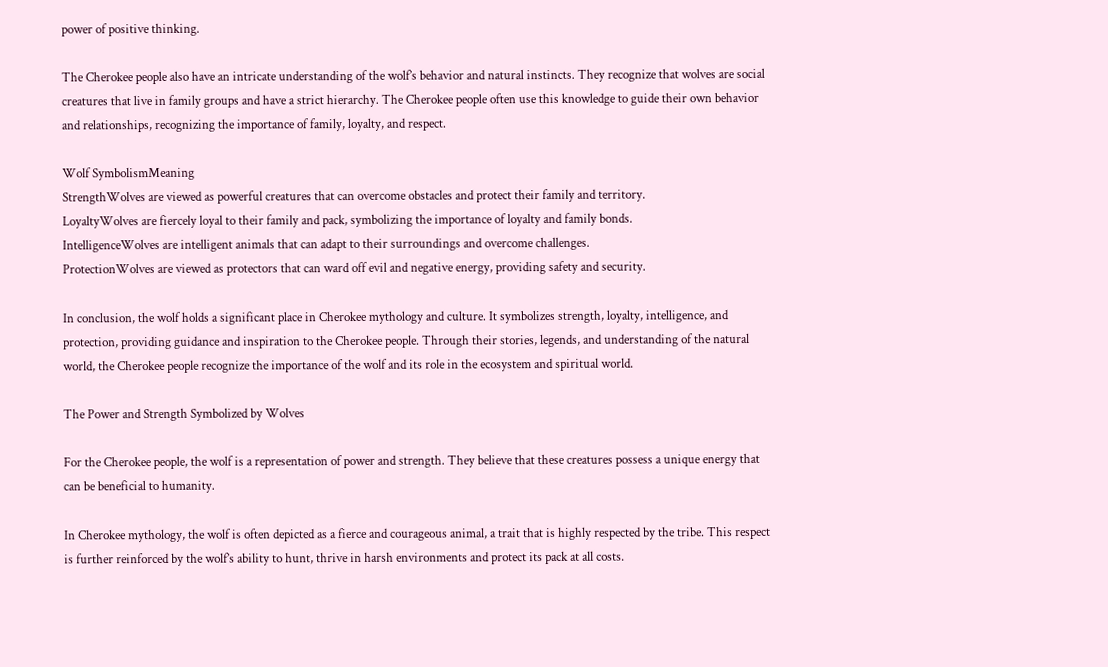power of positive thinking.

The Cherokee people also have an intricate understanding of the wolf’s behavior and natural instincts. They recognize that wolves are social creatures that live in family groups and have a strict hierarchy. The Cherokee people often use this knowledge to guide their own behavior and relationships, recognizing the importance of family, loyalty, and respect.

Wolf SymbolismMeaning
StrengthWolves are viewed as powerful creatures that can overcome obstacles and protect their family and territory.
LoyaltyWolves are fiercely loyal to their family and pack, symbolizing the importance of loyalty and family bonds.
IntelligenceWolves are intelligent animals that can adapt to their surroundings and overcome challenges.
ProtectionWolves are viewed as protectors that can ward off evil and negative energy, providing safety and security.

In conclusion, the wolf holds a significant place in Cherokee mythology and culture. It symbolizes strength, loyalty, intelligence, and protection, providing guidance and inspiration to the Cherokee people. Through their stories, legends, and understanding of the natural world, the Cherokee people recognize the importance of the wolf and its role in the ecosystem and spiritual world.

The Power and Strength Symbolized by Wolves

For the Cherokee people, the wolf is a representation of power and strength. They believe that these creatures possess a unique energy that can be beneficial to humanity.

In Cherokee mythology, the wolf is often depicted as a fierce and courageous animal, a trait that is highly respected by the tribe. This respect is further reinforced by the wolf’s ability to hunt, thrive in harsh environments and protect its pack at all costs.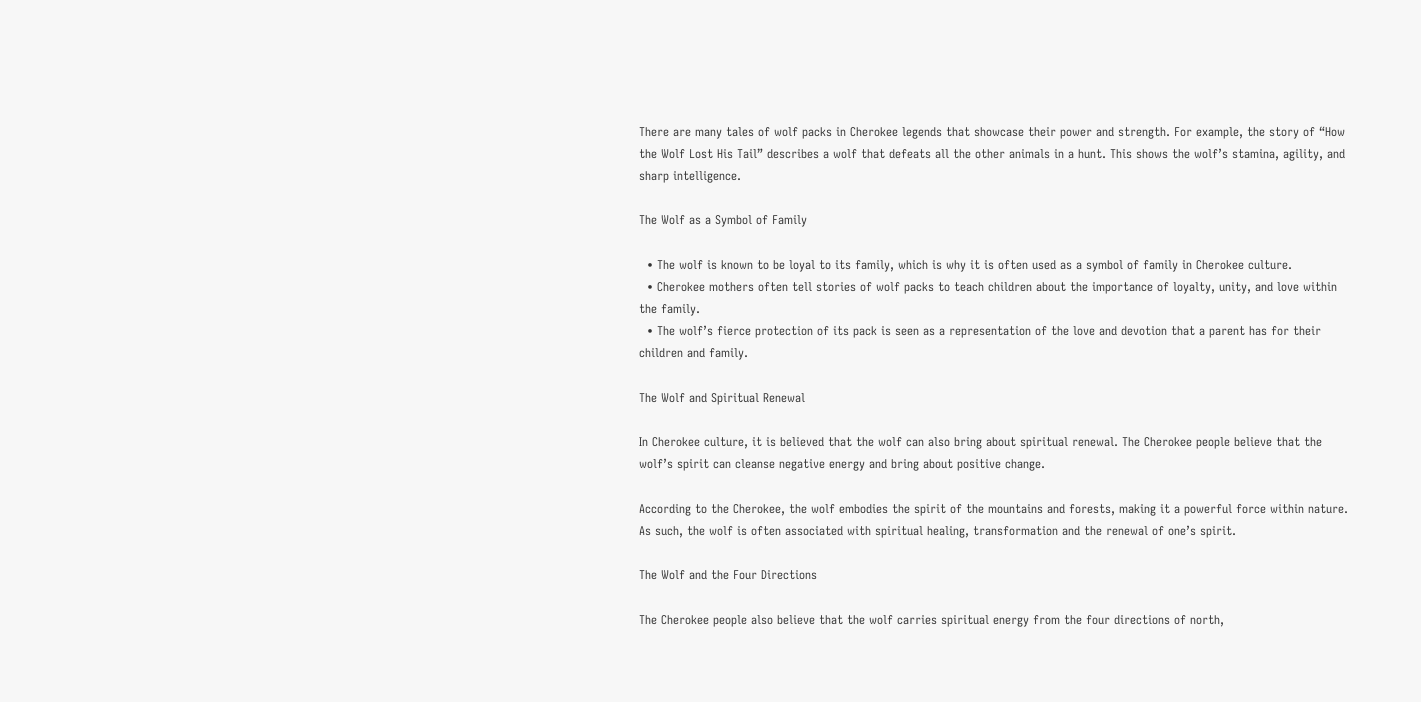There are many tales of wolf packs in Cherokee legends that showcase their power and strength. For example, the story of “How the Wolf Lost His Tail” describes a wolf that defeats all the other animals in a hunt. This shows the wolf’s stamina, agility, and sharp intelligence.

The Wolf as a Symbol of Family

  • The wolf is known to be loyal to its family, which is why it is often used as a symbol of family in Cherokee culture.
  • Cherokee mothers often tell stories of wolf packs to teach children about the importance of loyalty, unity, and love within the family.
  • The wolf’s fierce protection of its pack is seen as a representation of the love and devotion that a parent has for their children and family.

The Wolf and Spiritual Renewal

In Cherokee culture, it is believed that the wolf can also bring about spiritual renewal. The Cherokee people believe that the wolf’s spirit can cleanse negative energy and bring about positive change.

According to the Cherokee, the wolf embodies the spirit of the mountains and forests, making it a powerful force within nature. As such, the wolf is often associated with spiritual healing, transformation and the renewal of one’s spirit.

The Wolf and the Four Directions

The Cherokee people also believe that the wolf carries spiritual energy from the four directions of north,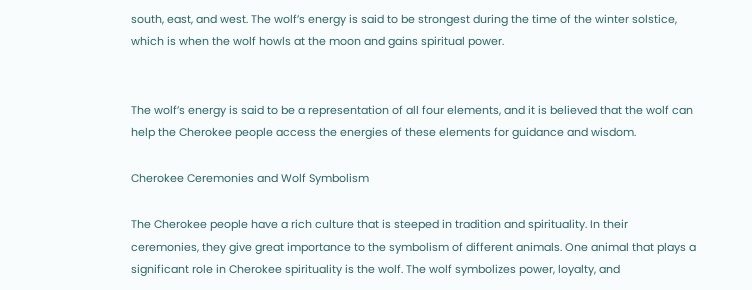south, east, and west. The wolf’s energy is said to be strongest during the time of the winter solstice, which is when the wolf howls at the moon and gains spiritual power.


The wolf’s energy is said to be a representation of all four elements, and it is believed that the wolf can help the Cherokee people access the energies of these elements for guidance and wisdom.

Cherokee Ceremonies and Wolf Symbolism

The Cherokee people have a rich culture that is steeped in tradition and spirituality. In their ceremonies, they give great importance to the symbolism of different animals. One animal that plays a significant role in Cherokee spirituality is the wolf. The wolf symbolizes power, loyalty, and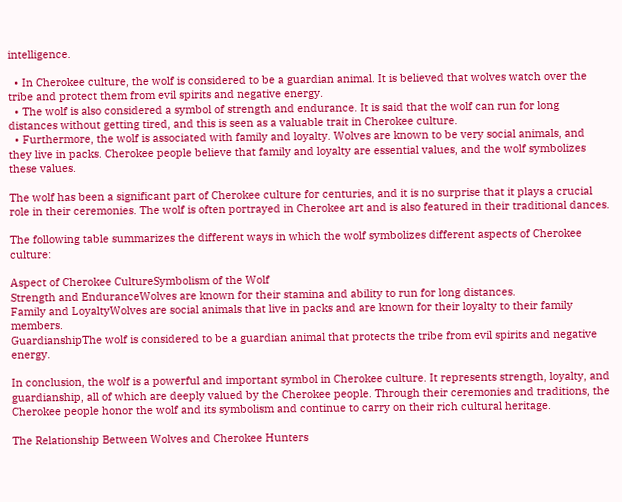intelligence.

  • In Cherokee culture, the wolf is considered to be a guardian animal. It is believed that wolves watch over the tribe and protect them from evil spirits and negative energy.
  • The wolf is also considered a symbol of strength and endurance. It is said that the wolf can run for long distances without getting tired, and this is seen as a valuable trait in Cherokee culture.
  • Furthermore, the wolf is associated with family and loyalty. Wolves are known to be very social animals, and they live in packs. Cherokee people believe that family and loyalty are essential values, and the wolf symbolizes these values.

The wolf has been a significant part of Cherokee culture for centuries, and it is no surprise that it plays a crucial role in their ceremonies. The wolf is often portrayed in Cherokee art and is also featured in their traditional dances.

The following table summarizes the different ways in which the wolf symbolizes different aspects of Cherokee culture:

Aspect of Cherokee CultureSymbolism of the Wolf
Strength and EnduranceWolves are known for their stamina and ability to run for long distances.
Family and LoyaltyWolves are social animals that live in packs and are known for their loyalty to their family members.
GuardianshipThe wolf is considered to be a guardian animal that protects the tribe from evil spirits and negative energy.

In conclusion, the wolf is a powerful and important symbol in Cherokee culture. It represents strength, loyalty, and guardianship, all of which are deeply valued by the Cherokee people. Through their ceremonies and traditions, the Cherokee people honor the wolf and its symbolism and continue to carry on their rich cultural heritage.

The Relationship Between Wolves and Cherokee Hunters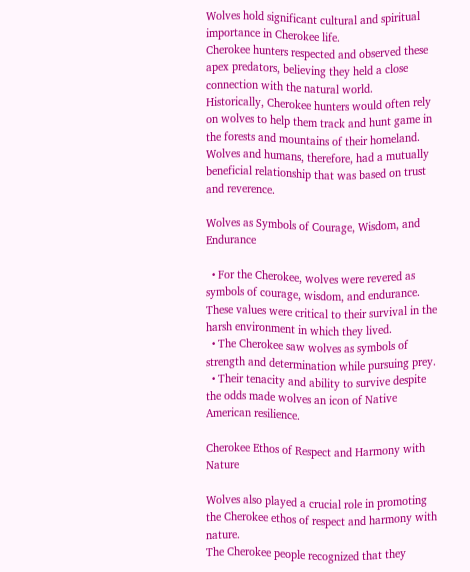Wolves hold significant cultural and spiritual importance in Cherokee life.
Cherokee hunters respected and observed these apex predators, believing they held a close connection with the natural world.
Historically, Cherokee hunters would often rely on wolves to help them track and hunt game in the forests and mountains of their homeland.
Wolves and humans, therefore, had a mutually beneficial relationship that was based on trust and reverence.

Wolves as Symbols of Courage, Wisdom, and Endurance

  • For the Cherokee, wolves were revered as symbols of courage, wisdom, and endurance. These values were critical to their survival in the harsh environment in which they lived.
  • The Cherokee saw wolves as symbols of strength and determination while pursuing prey.
  • Their tenacity and ability to survive despite the odds made wolves an icon of Native American resilience.

Cherokee Ethos of Respect and Harmony with Nature

Wolves also played a crucial role in promoting the Cherokee ethos of respect and harmony with nature.
The Cherokee people recognized that they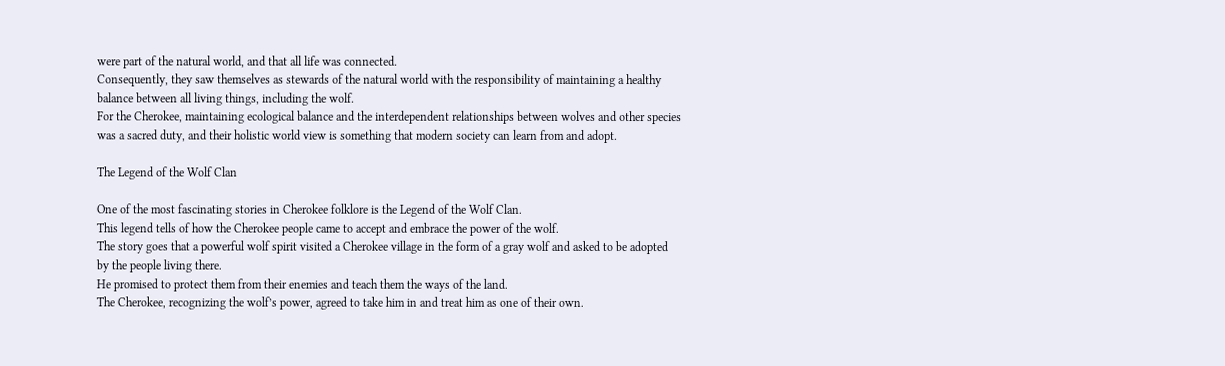were part of the natural world, and that all life was connected.
Consequently, they saw themselves as stewards of the natural world with the responsibility of maintaining a healthy balance between all living things, including the wolf.
For the Cherokee, maintaining ecological balance and the interdependent relationships between wolves and other species was a sacred duty, and their holistic world view is something that modern society can learn from and adopt.

The Legend of the Wolf Clan

One of the most fascinating stories in Cherokee folklore is the Legend of the Wolf Clan.
This legend tells of how the Cherokee people came to accept and embrace the power of the wolf.
The story goes that a powerful wolf spirit visited a Cherokee village in the form of a gray wolf and asked to be adopted by the people living there.
He promised to protect them from their enemies and teach them the ways of the land.
The Cherokee, recognizing the wolf’s power, agreed to take him in and treat him as one of their own.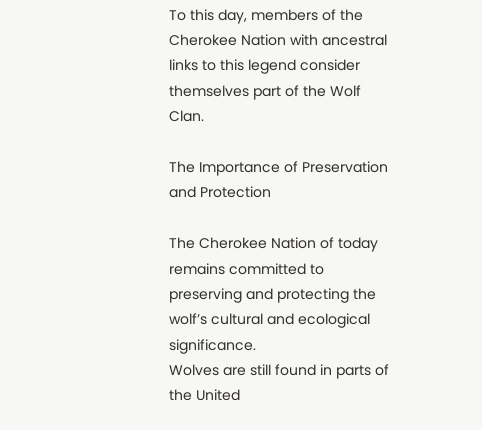To this day, members of the Cherokee Nation with ancestral links to this legend consider themselves part of the Wolf Clan.

The Importance of Preservation and Protection

The Cherokee Nation of today remains committed to preserving and protecting the wolf’s cultural and ecological significance.
Wolves are still found in parts of the United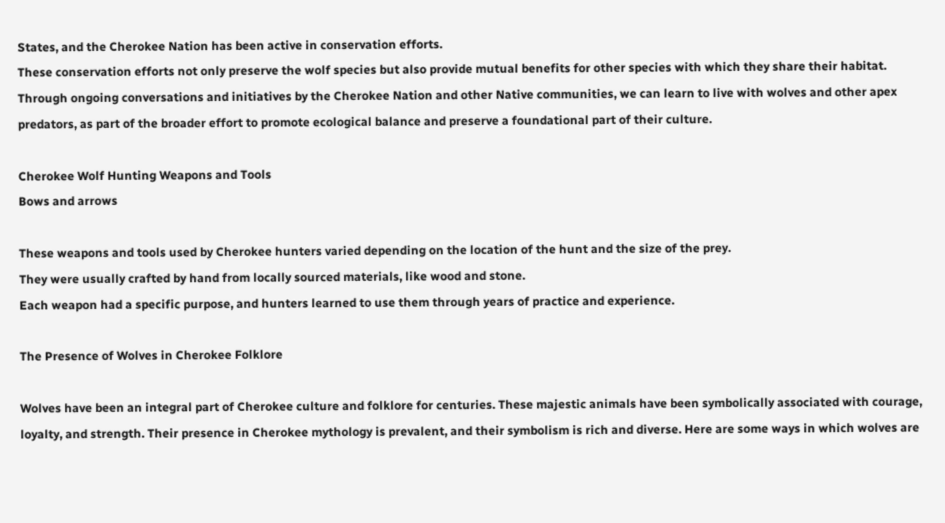States, and the Cherokee Nation has been active in conservation efforts.
These conservation efforts not only preserve the wolf species but also provide mutual benefits for other species with which they share their habitat.
Through ongoing conversations and initiatives by the Cherokee Nation and other Native communities, we can learn to live with wolves and other apex predators, as part of the broader effort to promote ecological balance and preserve a foundational part of their culture.

Cherokee Wolf Hunting Weapons and Tools
Bows and arrows

These weapons and tools used by Cherokee hunters varied depending on the location of the hunt and the size of the prey.
They were usually crafted by hand from locally sourced materials, like wood and stone.
Each weapon had a specific purpose, and hunters learned to use them through years of practice and experience.

The Presence of Wolves in Cherokee Folklore

Wolves have been an integral part of Cherokee culture and folklore for centuries. These majestic animals have been symbolically associated with courage, loyalty, and strength. Their presence in Cherokee mythology is prevalent, and their symbolism is rich and diverse. Here are some ways in which wolves are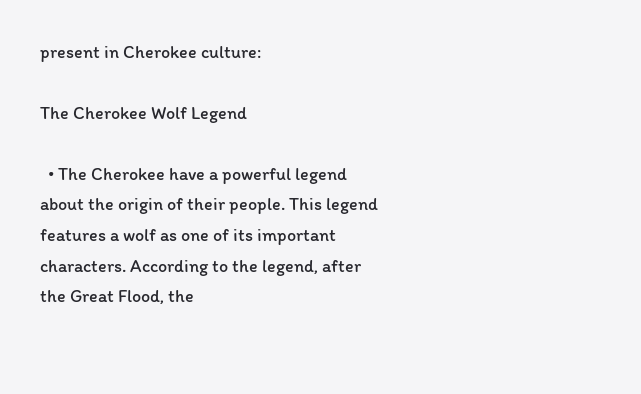present in Cherokee culture:

The Cherokee Wolf Legend

  • The Cherokee have a powerful legend about the origin of their people. This legend features a wolf as one of its important characters. According to the legend, after the Great Flood, the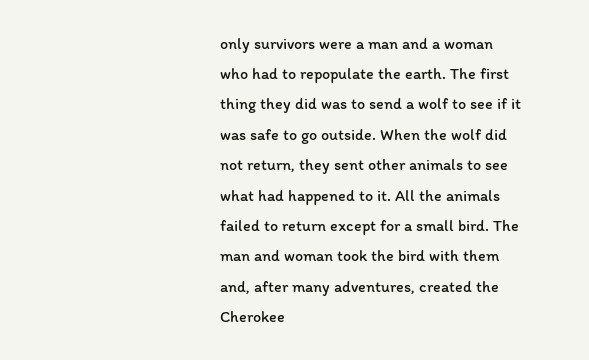only survivors were a man and a woman who had to repopulate the earth. The first thing they did was to send a wolf to see if it was safe to go outside. When the wolf did not return, they sent other animals to see what had happened to it. All the animals failed to return except for a small bird. The man and woman took the bird with them and, after many adventures, created the Cherokee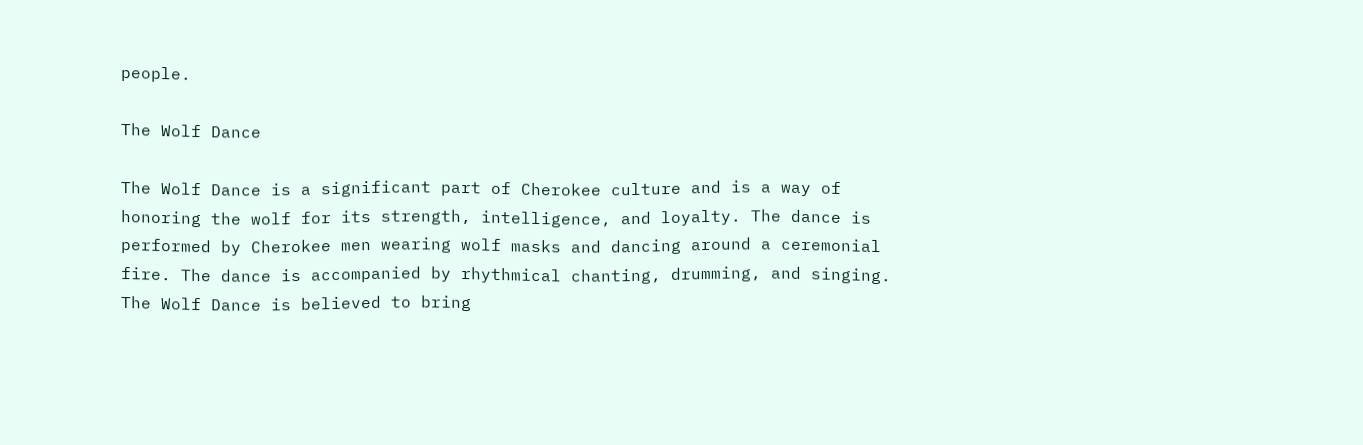people.

The Wolf Dance

The Wolf Dance is a significant part of Cherokee culture and is a way of honoring the wolf for its strength, intelligence, and loyalty. The dance is performed by Cherokee men wearing wolf masks and dancing around a ceremonial fire. The dance is accompanied by rhythmical chanting, drumming, and singing. The Wolf Dance is believed to bring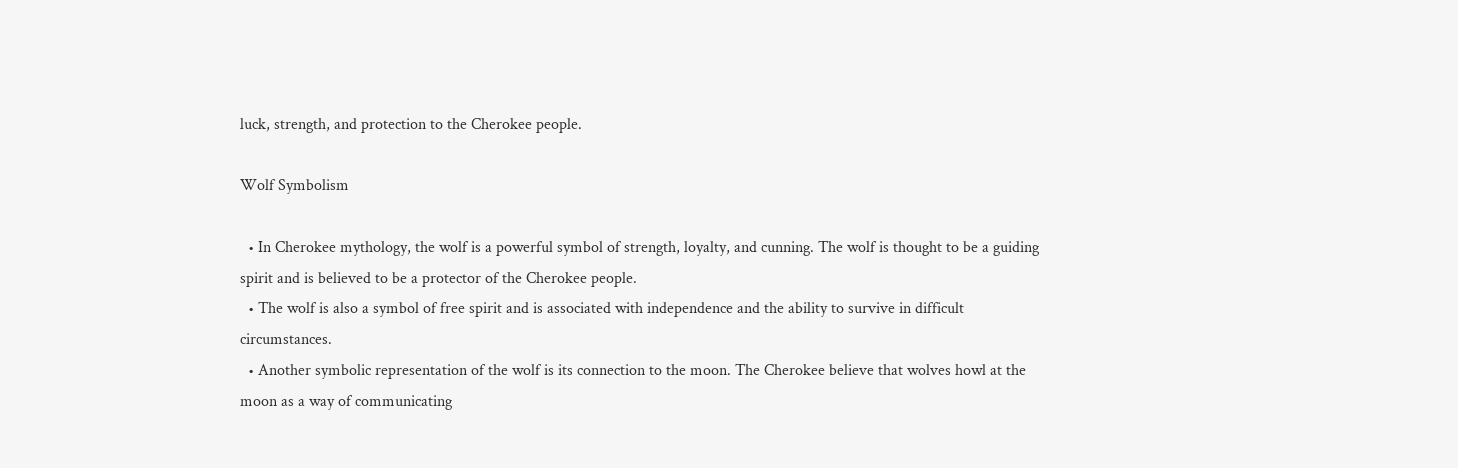luck, strength, and protection to the Cherokee people.

Wolf Symbolism

  • In Cherokee mythology, the wolf is a powerful symbol of strength, loyalty, and cunning. The wolf is thought to be a guiding spirit and is believed to be a protector of the Cherokee people.
  • The wolf is also a symbol of free spirit and is associated with independence and the ability to survive in difficult circumstances.
  • Another symbolic representation of the wolf is its connection to the moon. The Cherokee believe that wolves howl at the moon as a way of communicating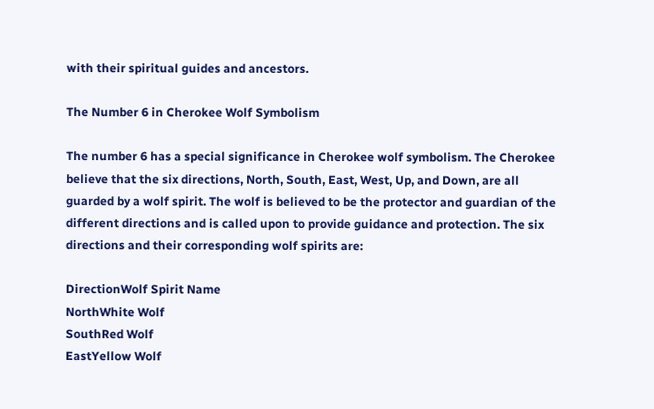with their spiritual guides and ancestors.

The Number 6 in Cherokee Wolf Symbolism

The number 6 has a special significance in Cherokee wolf symbolism. The Cherokee believe that the six directions, North, South, East, West, Up, and Down, are all guarded by a wolf spirit. The wolf is believed to be the protector and guardian of the different directions and is called upon to provide guidance and protection. The six directions and their corresponding wolf spirits are:

DirectionWolf Spirit Name
NorthWhite Wolf
SouthRed Wolf
EastYellow Wolf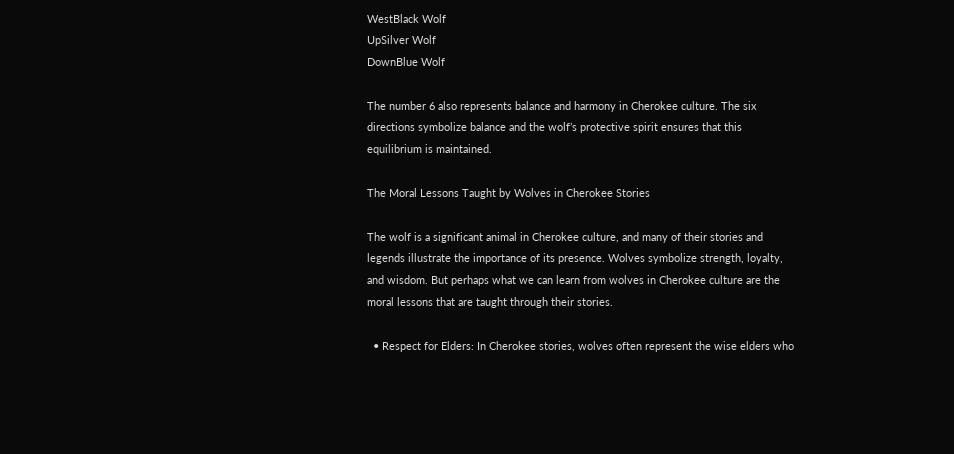WestBlack Wolf
UpSilver Wolf
DownBlue Wolf

The number 6 also represents balance and harmony in Cherokee culture. The six directions symbolize balance and the wolf’s protective spirit ensures that this equilibrium is maintained.

The Moral Lessons Taught by Wolves in Cherokee Stories

The wolf is a significant animal in Cherokee culture, and many of their stories and legends illustrate the importance of its presence. Wolves symbolize strength, loyalty, and wisdom. But perhaps what we can learn from wolves in Cherokee culture are the moral lessons that are taught through their stories.

  • Respect for Elders: In Cherokee stories, wolves often represent the wise elders who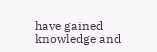have gained knowledge and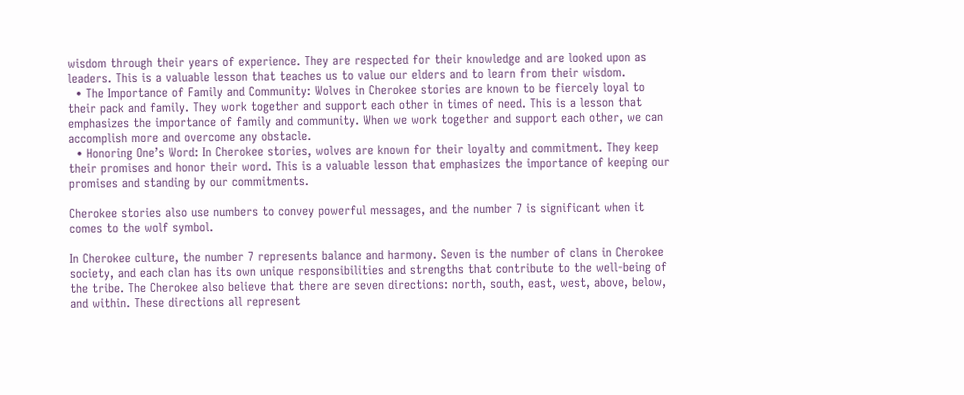wisdom through their years of experience. They are respected for their knowledge and are looked upon as leaders. This is a valuable lesson that teaches us to value our elders and to learn from their wisdom.
  • The Importance of Family and Community: Wolves in Cherokee stories are known to be fiercely loyal to their pack and family. They work together and support each other in times of need. This is a lesson that emphasizes the importance of family and community. When we work together and support each other, we can accomplish more and overcome any obstacle.
  • Honoring One’s Word: In Cherokee stories, wolves are known for their loyalty and commitment. They keep their promises and honor their word. This is a valuable lesson that emphasizes the importance of keeping our promises and standing by our commitments.

Cherokee stories also use numbers to convey powerful messages, and the number 7 is significant when it comes to the wolf symbol.

In Cherokee culture, the number 7 represents balance and harmony. Seven is the number of clans in Cherokee society, and each clan has its own unique responsibilities and strengths that contribute to the well-being of the tribe. The Cherokee also believe that there are seven directions: north, south, east, west, above, below, and within. These directions all represent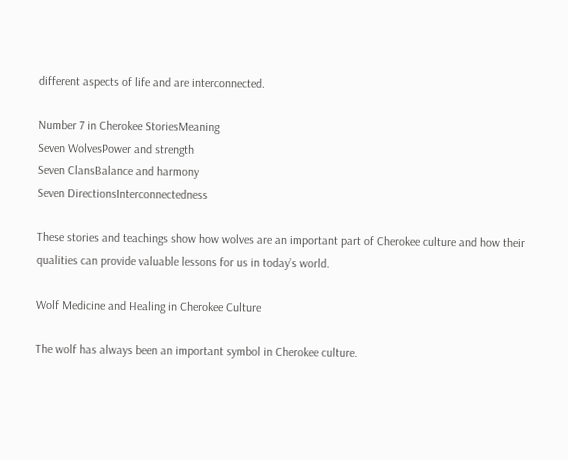different aspects of life and are interconnected.

Number 7 in Cherokee StoriesMeaning
Seven WolvesPower and strength
Seven ClansBalance and harmony
Seven DirectionsInterconnectedness

These stories and teachings show how wolves are an important part of Cherokee culture and how their qualities can provide valuable lessons for us in today’s world.

Wolf Medicine and Healing in Cherokee Culture

The wolf has always been an important symbol in Cherokee culture.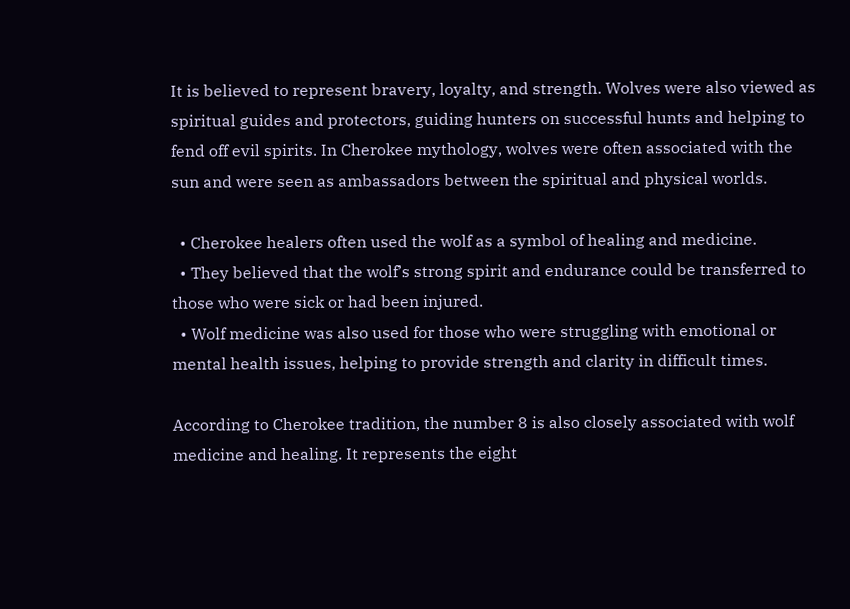It is believed to represent bravery, loyalty, and strength. Wolves were also viewed as spiritual guides and protectors, guiding hunters on successful hunts and helping to fend off evil spirits. In Cherokee mythology, wolves were often associated with the sun and were seen as ambassadors between the spiritual and physical worlds.

  • Cherokee healers often used the wolf as a symbol of healing and medicine.
  • They believed that the wolf’s strong spirit and endurance could be transferred to those who were sick or had been injured.
  • Wolf medicine was also used for those who were struggling with emotional or mental health issues, helping to provide strength and clarity in difficult times.

According to Cherokee tradition, the number 8 is also closely associated with wolf medicine and healing. It represents the eight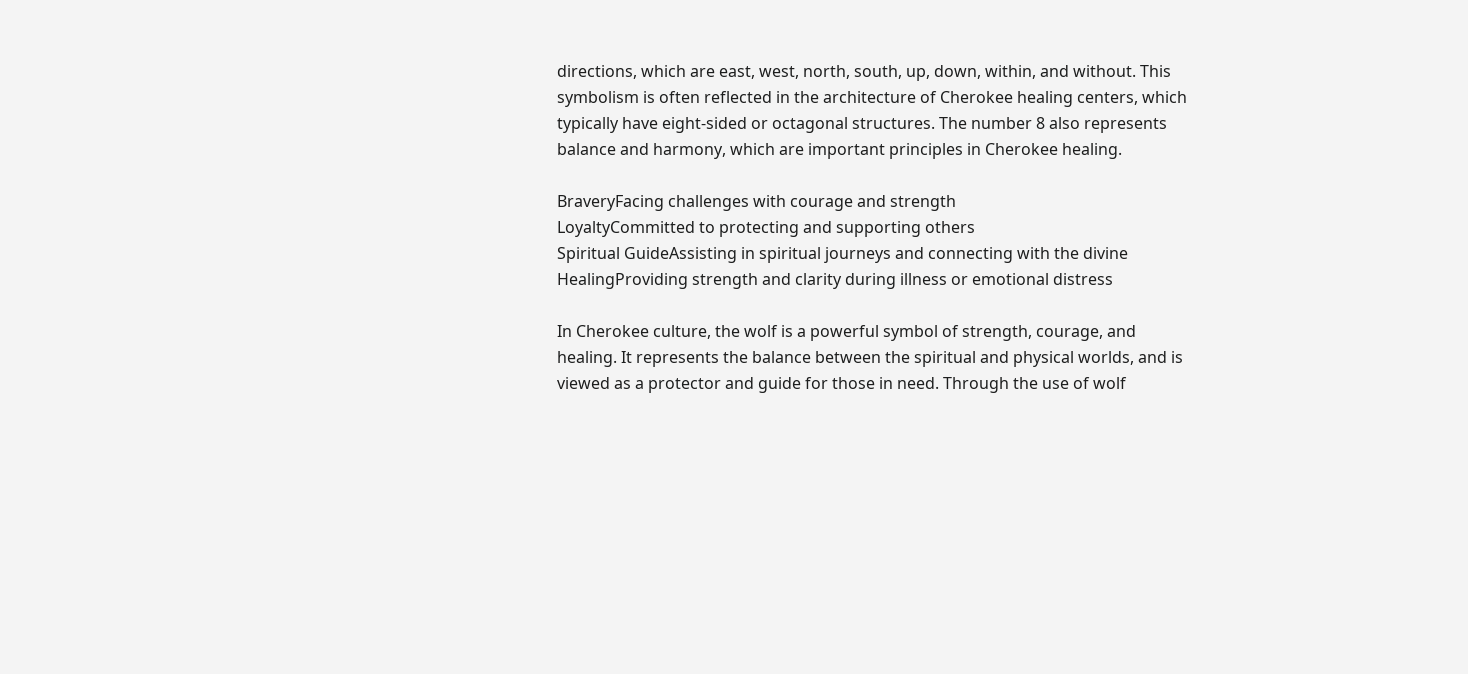directions, which are east, west, north, south, up, down, within, and without. This symbolism is often reflected in the architecture of Cherokee healing centers, which typically have eight-sided or octagonal structures. The number 8 also represents balance and harmony, which are important principles in Cherokee healing.

BraveryFacing challenges with courage and strength
LoyaltyCommitted to protecting and supporting others
Spiritual GuideAssisting in spiritual journeys and connecting with the divine
HealingProviding strength and clarity during illness or emotional distress

In Cherokee culture, the wolf is a powerful symbol of strength, courage, and healing. It represents the balance between the spiritual and physical worlds, and is viewed as a protector and guide for those in need. Through the use of wolf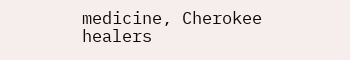medicine, Cherokee healers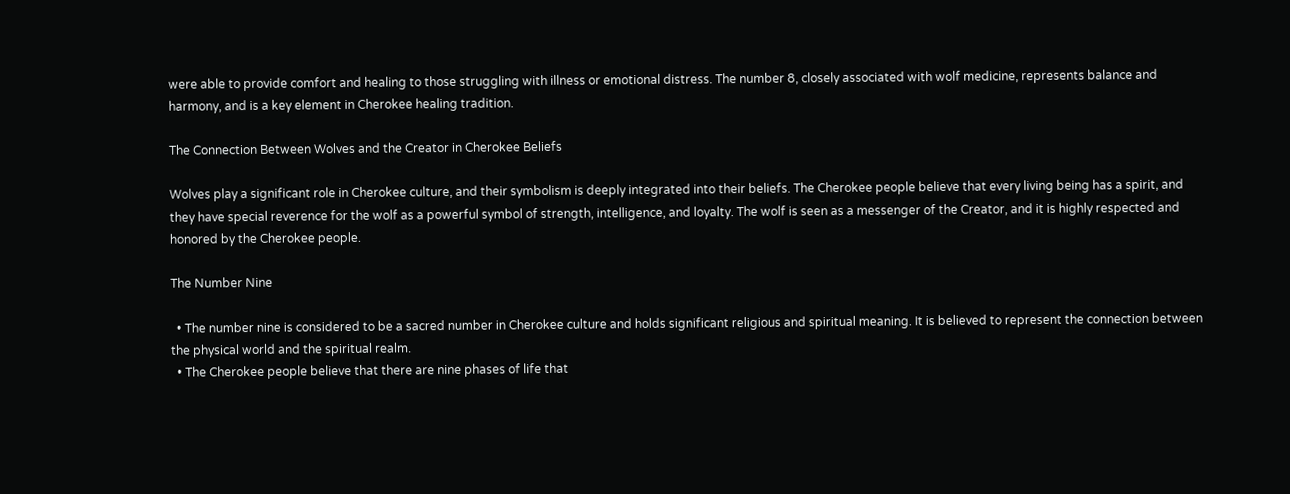were able to provide comfort and healing to those struggling with illness or emotional distress. The number 8, closely associated with wolf medicine, represents balance and harmony, and is a key element in Cherokee healing tradition.

The Connection Between Wolves and the Creator in Cherokee Beliefs

Wolves play a significant role in Cherokee culture, and their symbolism is deeply integrated into their beliefs. The Cherokee people believe that every living being has a spirit, and they have special reverence for the wolf as a powerful symbol of strength, intelligence, and loyalty. The wolf is seen as a messenger of the Creator, and it is highly respected and honored by the Cherokee people.

The Number Nine

  • The number nine is considered to be a sacred number in Cherokee culture and holds significant religious and spiritual meaning. It is believed to represent the connection between the physical world and the spiritual realm.
  • The Cherokee people believe that there are nine phases of life that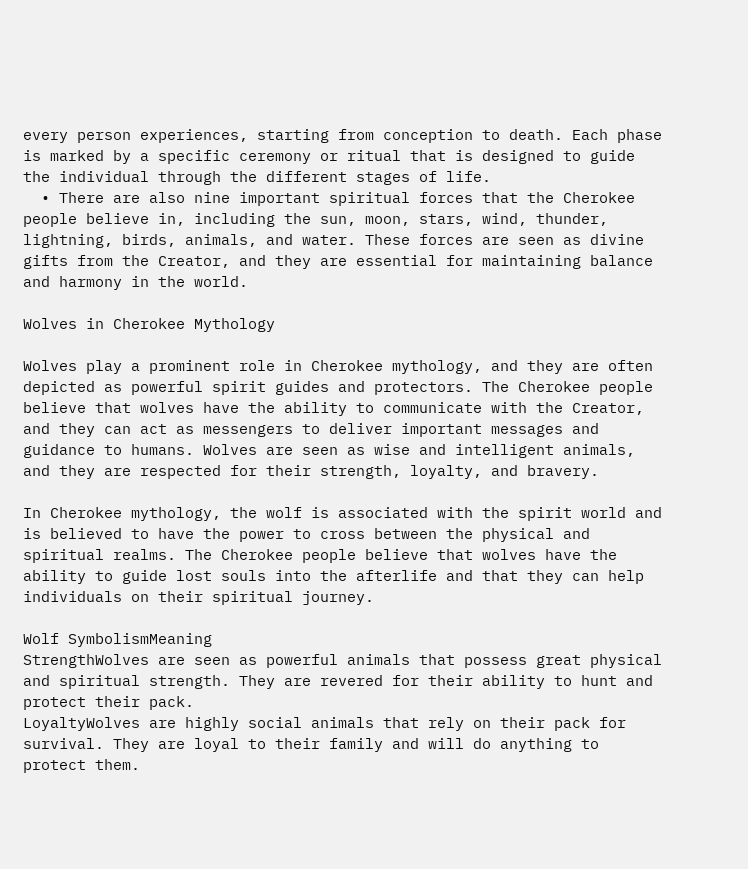every person experiences, starting from conception to death. Each phase is marked by a specific ceremony or ritual that is designed to guide the individual through the different stages of life.
  • There are also nine important spiritual forces that the Cherokee people believe in, including the sun, moon, stars, wind, thunder, lightning, birds, animals, and water. These forces are seen as divine gifts from the Creator, and they are essential for maintaining balance and harmony in the world.

Wolves in Cherokee Mythology

Wolves play a prominent role in Cherokee mythology, and they are often depicted as powerful spirit guides and protectors. The Cherokee people believe that wolves have the ability to communicate with the Creator, and they can act as messengers to deliver important messages and guidance to humans. Wolves are seen as wise and intelligent animals, and they are respected for their strength, loyalty, and bravery.

In Cherokee mythology, the wolf is associated with the spirit world and is believed to have the power to cross between the physical and spiritual realms. The Cherokee people believe that wolves have the ability to guide lost souls into the afterlife and that they can help individuals on their spiritual journey.

Wolf SymbolismMeaning
StrengthWolves are seen as powerful animals that possess great physical and spiritual strength. They are revered for their ability to hunt and protect their pack.
LoyaltyWolves are highly social animals that rely on their pack for survival. They are loyal to their family and will do anything to protect them.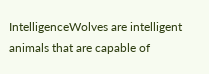IntelligenceWolves are intelligent animals that are capable of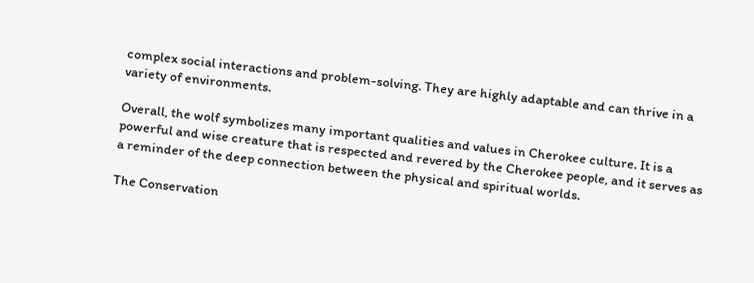complex social interactions and problem-solving. They are highly adaptable and can thrive in a variety of environments.

Overall, the wolf symbolizes many important qualities and values in Cherokee culture. It is a powerful and wise creature that is respected and revered by the Cherokee people, and it serves as a reminder of the deep connection between the physical and spiritual worlds.

The Conservation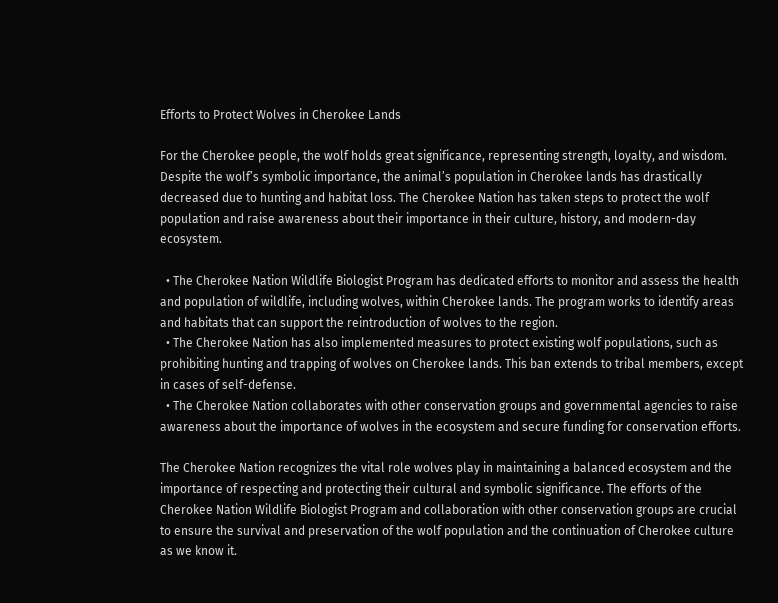Efforts to Protect Wolves in Cherokee Lands

For the Cherokee people, the wolf holds great significance, representing strength, loyalty, and wisdom. Despite the wolf’s symbolic importance, the animal’s population in Cherokee lands has drastically decreased due to hunting and habitat loss. The Cherokee Nation has taken steps to protect the wolf population and raise awareness about their importance in their culture, history, and modern-day ecosystem.

  • The Cherokee Nation Wildlife Biologist Program has dedicated efforts to monitor and assess the health and population of wildlife, including wolves, within Cherokee lands. The program works to identify areas and habitats that can support the reintroduction of wolves to the region.
  • The Cherokee Nation has also implemented measures to protect existing wolf populations, such as prohibiting hunting and trapping of wolves on Cherokee lands. This ban extends to tribal members, except in cases of self-defense.
  • The Cherokee Nation collaborates with other conservation groups and governmental agencies to raise awareness about the importance of wolves in the ecosystem and secure funding for conservation efforts.

The Cherokee Nation recognizes the vital role wolves play in maintaining a balanced ecosystem and the importance of respecting and protecting their cultural and symbolic significance. The efforts of the Cherokee Nation Wildlife Biologist Program and collaboration with other conservation groups are crucial to ensure the survival and preservation of the wolf population and the continuation of Cherokee culture as we know it.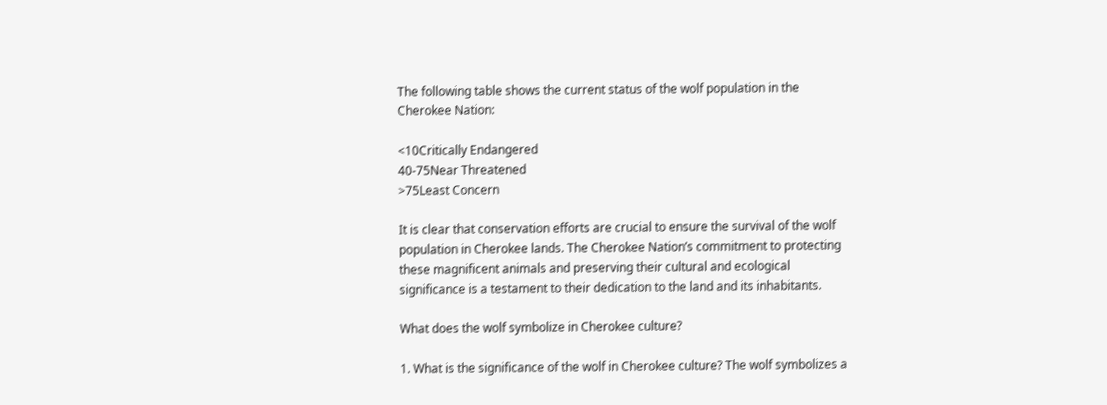The following table shows the current status of the wolf population in the Cherokee Nation:

<10Critically Endangered
40-75Near Threatened
>75Least Concern

It is clear that conservation efforts are crucial to ensure the survival of the wolf population in Cherokee lands. The Cherokee Nation’s commitment to protecting these magnificent animals and preserving their cultural and ecological significance is a testament to their dedication to the land and its inhabitants.

What does the wolf symbolize in Cherokee culture?

1. What is the significance of the wolf in Cherokee culture? The wolf symbolizes a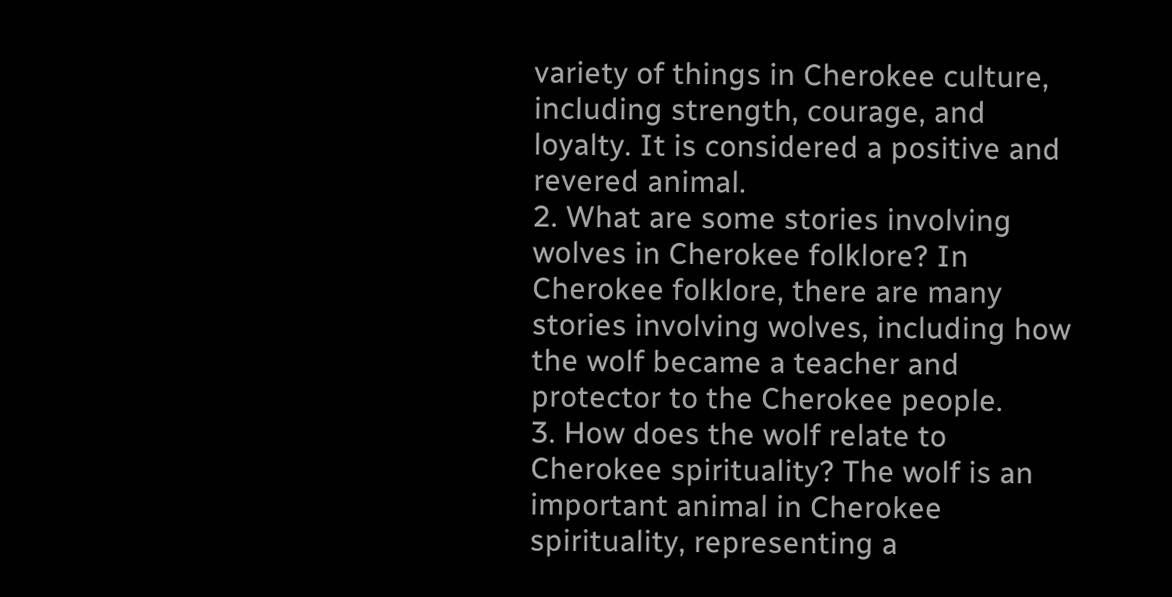variety of things in Cherokee culture, including strength, courage, and loyalty. It is considered a positive and revered animal.
2. What are some stories involving wolves in Cherokee folklore? In Cherokee folklore, there are many stories involving wolves, including how the wolf became a teacher and protector to the Cherokee people.
3. How does the wolf relate to Cherokee spirituality? The wolf is an important animal in Cherokee spirituality, representing a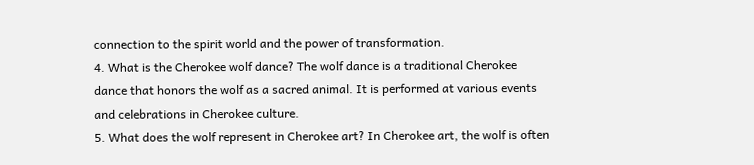connection to the spirit world and the power of transformation.
4. What is the Cherokee wolf dance? The wolf dance is a traditional Cherokee dance that honors the wolf as a sacred animal. It is performed at various events and celebrations in Cherokee culture.
5. What does the wolf represent in Cherokee art? In Cherokee art, the wolf is often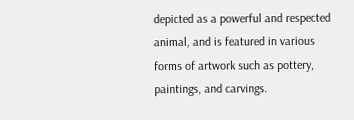depicted as a powerful and respected animal, and is featured in various forms of artwork such as pottery, paintings, and carvings.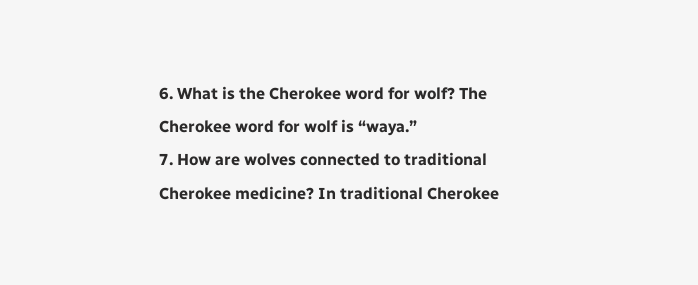6. What is the Cherokee word for wolf? The Cherokee word for wolf is “waya.”
7. How are wolves connected to traditional Cherokee medicine? In traditional Cherokee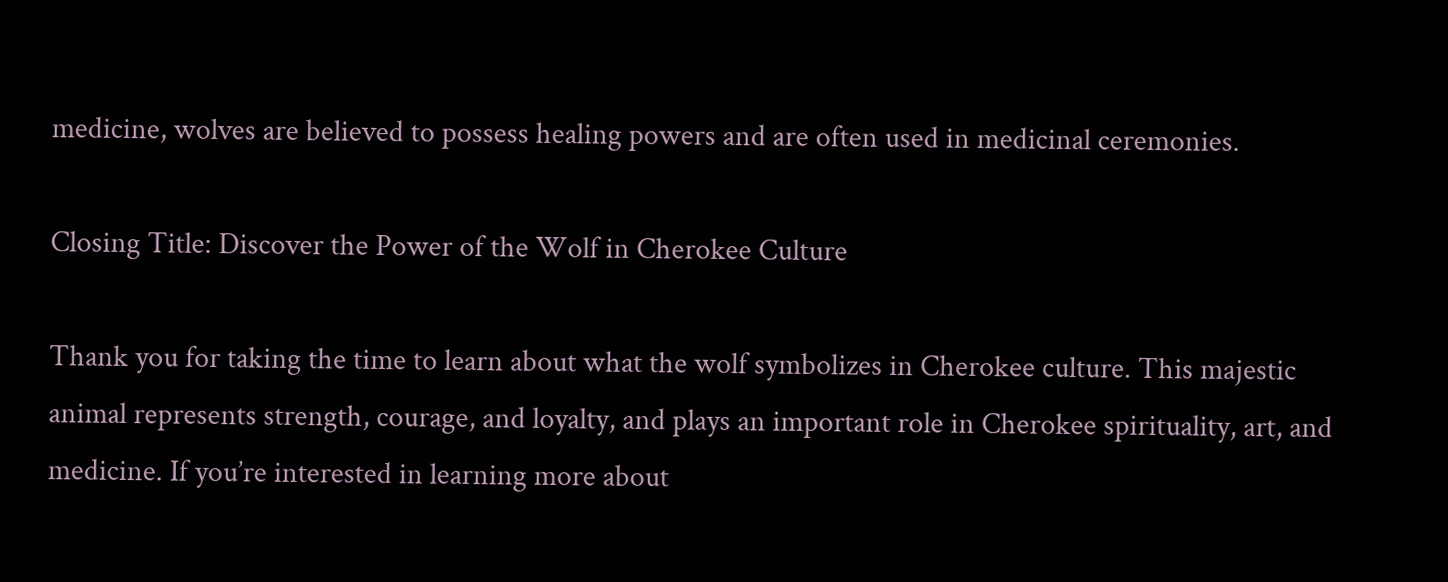medicine, wolves are believed to possess healing powers and are often used in medicinal ceremonies.

Closing Title: Discover the Power of the Wolf in Cherokee Culture

Thank you for taking the time to learn about what the wolf symbolizes in Cherokee culture. This majestic animal represents strength, courage, and loyalty, and plays an important role in Cherokee spirituality, art, and medicine. If you’re interested in learning more about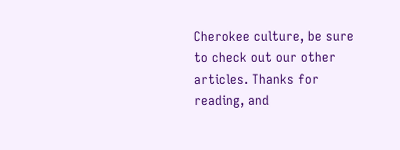Cherokee culture, be sure to check out our other articles. Thanks for reading, and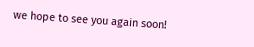we hope to see you again soon!